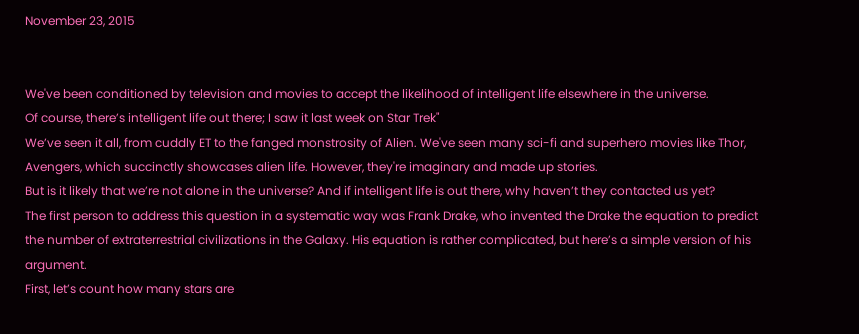November 23, 2015


We've been conditioned by television and movies to accept the likelihood of intelligent life elsewhere in the universe.
Of course, there’s intelligent life out there; I saw it last week on Star Trek"
We’ve seen it all, from cuddly ET to the fanged monstrosity of Alien. We've seen many sci-fi and superhero movies like Thor, Avengers, which succinctly showcases alien life. However, they're imaginary and made up stories.
But is it likely that we’re not alone in the universe? And if intelligent life is out there, why haven’t they contacted us yet?
The first person to address this question in a systematic way was Frank Drake, who invented the Drake the equation to predict the number of extraterrestrial civilizations in the Galaxy. His equation is rather complicated, but here’s a simple version of his argument.
First, let’s count how many stars are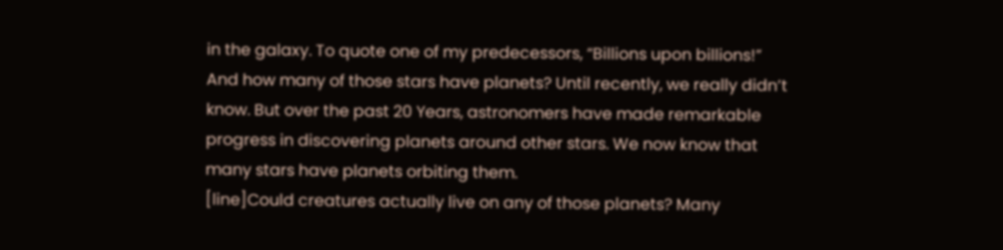in the galaxy. To quote one of my predecessors, “Billions upon billions!” And how many of those stars have planets? Until recently, we really didn’t know. But over the past 20 Years, astronomers have made remarkable progress in discovering planets around other stars. We now know that many stars have planets orbiting them.
[line]Could creatures actually live on any of those planets? Many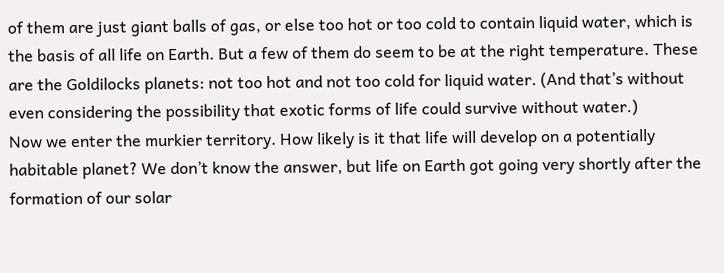of them are just giant balls of gas, or else too hot or too cold to contain liquid water, which is the basis of all life on Earth. But a few of them do seem to be at the right temperature. These are the Goldilocks planets: not too hot and not too cold for liquid water. (And that’s without even considering the possibility that exotic forms of life could survive without water.)
Now we enter the murkier territory. How likely is it that life will develop on a potentially habitable planet? We don’t know the answer, but life on Earth got going very shortly after the formation of our solar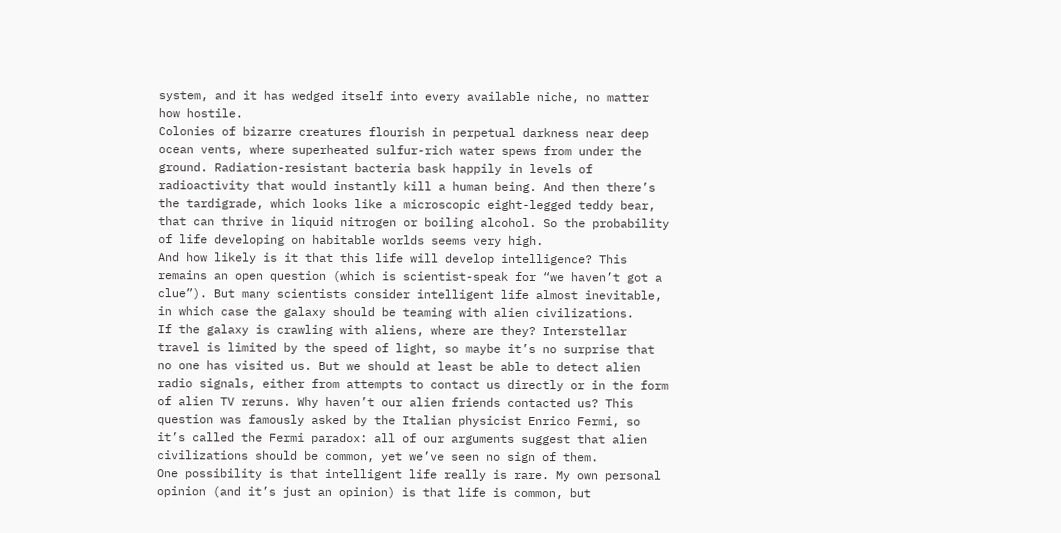system, and it has wedged itself into every available niche, no matter how hostile.
Colonies of bizarre creatures flourish in perpetual darkness near deep ocean vents, where superheated sulfur-rich water spews from under the ground. Radiation-resistant bacteria bask happily in levels of radioactivity that would instantly kill a human being. And then there’s the tardigrade, which looks like a microscopic eight-legged teddy bear, that can thrive in liquid nitrogen or boiling alcohol. So the probability of life developing on habitable worlds seems very high.
And how likely is it that this life will develop intelligence? This remains an open question (which is scientist-speak for “we haven’t got a clue”). But many scientists consider intelligent life almost inevitable, in which case the galaxy should be teaming with alien civilizations.
If the galaxy is crawling with aliens, where are they? Interstellar travel is limited by the speed of light, so maybe it’s no surprise that no one has visited us. But we should at least be able to detect alien radio signals, either from attempts to contact us directly or in the form of alien TV reruns. Why haven’t our alien friends contacted us? This question was famously asked by the Italian physicist Enrico Fermi, so it’s called the Fermi paradox: all of our arguments suggest that alien civilizations should be common, yet we’ve seen no sign of them.
One possibility is that intelligent life really is rare. My own personal opinion (and it’s just an opinion) is that life is common, but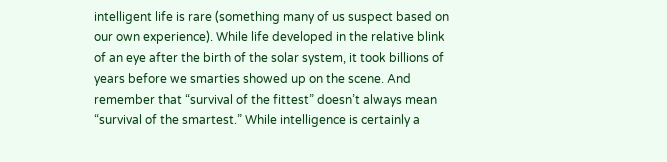intelligent life is rare (something many of us suspect based on our own experience). While life developed in the relative blink of an eye after the birth of the solar system, it took billions of years before we smarties showed up on the scene. And remember that “survival of the fittest” doesn’t always mean “survival of the smartest.” While intelligence is certainly a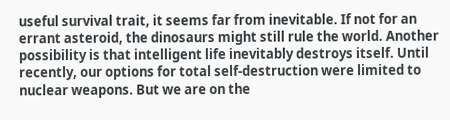useful survival trait, it seems far from inevitable. If not for an errant asteroid, the dinosaurs might still rule the world. Another possibility is that intelligent life inevitably destroys itself. Until recently, our options for total self-destruction were limited to nuclear weapons. But we are on the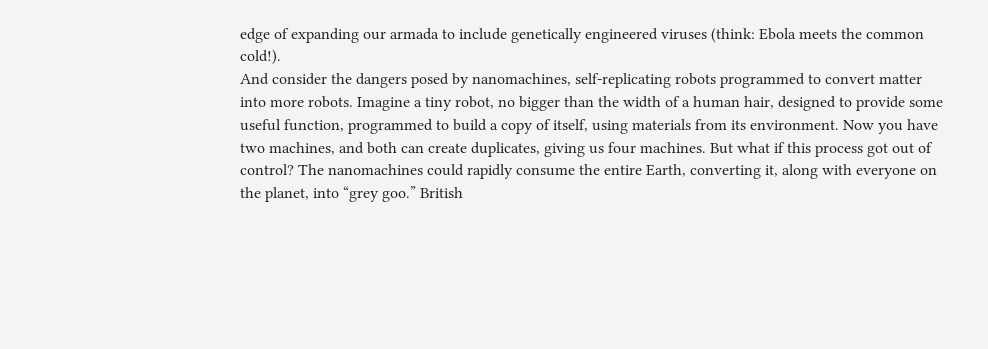edge of expanding our armada to include genetically engineered viruses (think: Ebola meets the common cold!).
And consider the dangers posed by nanomachines, self-replicating robots programmed to convert matter into more robots. Imagine a tiny robot, no bigger than the width of a human hair, designed to provide some useful function, programmed to build a copy of itself, using materials from its environment. Now you have two machines, and both can create duplicates, giving us four machines. But what if this process got out of control? The nanomachines could rapidly consume the entire Earth, converting it, along with everyone on the planet, into “grey goo.” British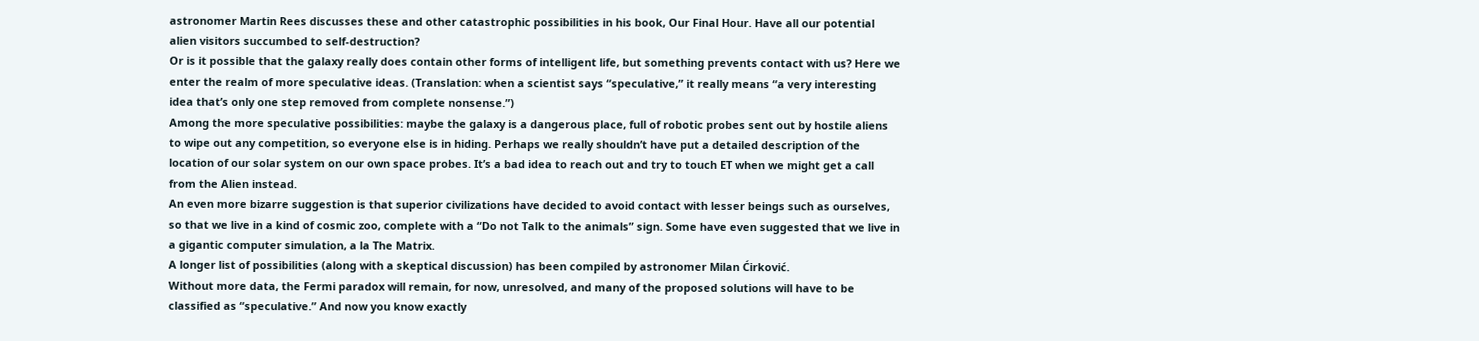astronomer Martin Rees discusses these and other catastrophic possibilities in his book, Our Final Hour. Have all our potential alien visitors succumbed to self-destruction?
Or is it possible that the galaxy really does contain other forms of intelligent life, but something prevents contact with us? Here we enter the realm of more speculative ideas. (Translation: when a scientist says “speculative,” it really means “a very interesting idea that’s only one step removed from complete nonsense.”)
Among the more speculative possibilities: maybe the galaxy is a dangerous place, full of robotic probes sent out by hostile aliens to wipe out any competition, so everyone else is in hiding. Perhaps we really shouldn’t have put a detailed description of the location of our solar system on our own space probes. It’s a bad idea to reach out and try to touch ET when we might get a call from the Alien instead.
An even more bizarre suggestion is that superior civilizations have decided to avoid contact with lesser beings such as ourselves, so that we live in a kind of cosmic zoo, complete with a “Do not Talk to the animals” sign. Some have even suggested that we live in a gigantic computer simulation, a la The Matrix.
A longer list of possibilities (along with a skeptical discussion) has been compiled by astronomer Milan Ćirković.
Without more data, the Fermi paradox will remain, for now, unresolved, and many of the proposed solutions will have to be classified as “speculative.” And now you know exactly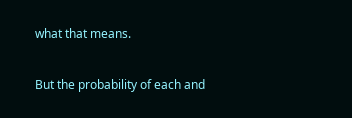what that means.

But the probability of each and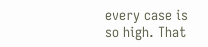every case is so high. That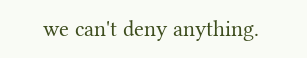we can't deny anything.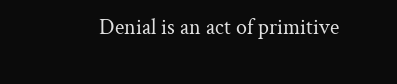Denial is an act of primitive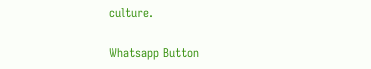culture.

Whatsapp Button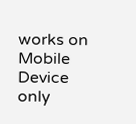works on Mobile Device only